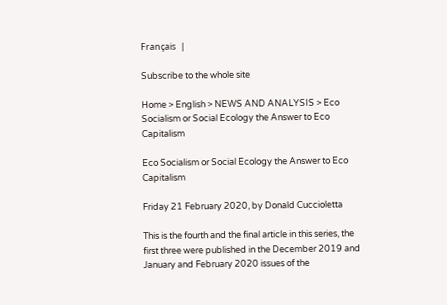Français   |

Subscribe to the whole site

Home > English > NEWS AND ANALYSIS > Eco Socialism or Social Ecology the Answer to Eco Capitalism

Eco Socialism or Social Ecology the Answer to Eco Capitalism

Friday 21 February 2020, by Donald Cuccioletta

This is the fourth and the final article in this series, the first three were published in the December 2019 and January and February 2020 issues of the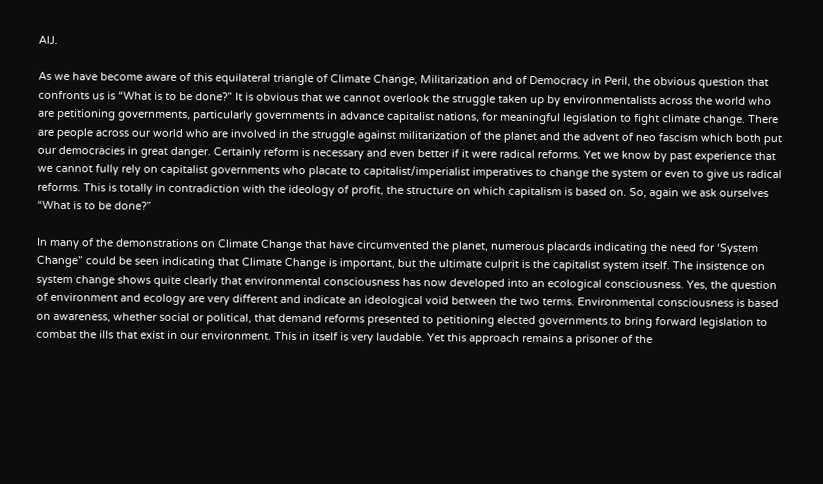AIJ.

As we have become aware of this equilateral triangle of Climate Change, Militarization and of Democracy in Peril, the obvious question that confronts us is “What is to be done?” It is obvious that we cannot overlook the struggle taken up by environmentalists across the world who are petitioning governments, particularly governments in advance capitalist nations, for meaningful legislation to fight climate change. There are people across our world who are involved in the struggle against militarization of the planet and the advent of neo fascism which both put our democracies in great danger. Certainly reform is necessary and even better if it were radical reforms. Yet we know by past experience that we cannot fully rely on capitalist governments who placate to capitalist/imperialist imperatives to change the system or even to give us radical reforms. This is totally in contradiction with the ideology of profit, the structure on which capitalism is based on. So, again we ask ourselves “What is to be done?”

In many of the demonstrations on Climate Change that have circumvented the planet, numerous placards indicating the need for ‘System Change” could be seen indicating that Climate Change is important, but the ultimate culprit is the capitalist system itself. The insistence on system change shows quite clearly that environmental consciousness has now developed into an ecological consciousness. Yes, the question of environment and ecology are very different and indicate an ideological void between the two terms. Environmental consciousness is based on awareness, whether social or political, that demand reforms presented to petitioning elected governments to bring forward legislation to combat the ills that exist in our environment. This in itself is very laudable. Yet this approach remains a prisoner of the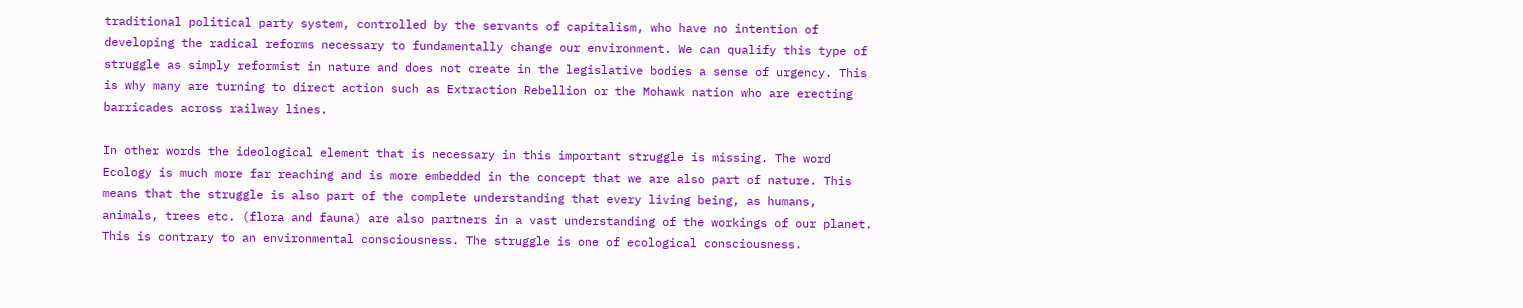traditional political party system, controlled by the servants of capitalism, who have no intention of developing the radical reforms necessary to fundamentally change our environment. We can qualify this type of struggle as simply reformist in nature and does not create in the legislative bodies a sense of urgency. This is why many are turning to direct action such as Extraction Rebellion or the Mohawk nation who are erecting barricades across railway lines.

In other words the ideological element that is necessary in this important struggle is missing. The word Ecology is much more far reaching and is more embedded in the concept that we are also part of nature. This means that the struggle is also part of the complete understanding that every living being, as humans, animals, trees etc. (flora and fauna) are also partners in a vast understanding of the workings of our planet. This is contrary to an environmental consciousness. The struggle is one of ecological consciousness.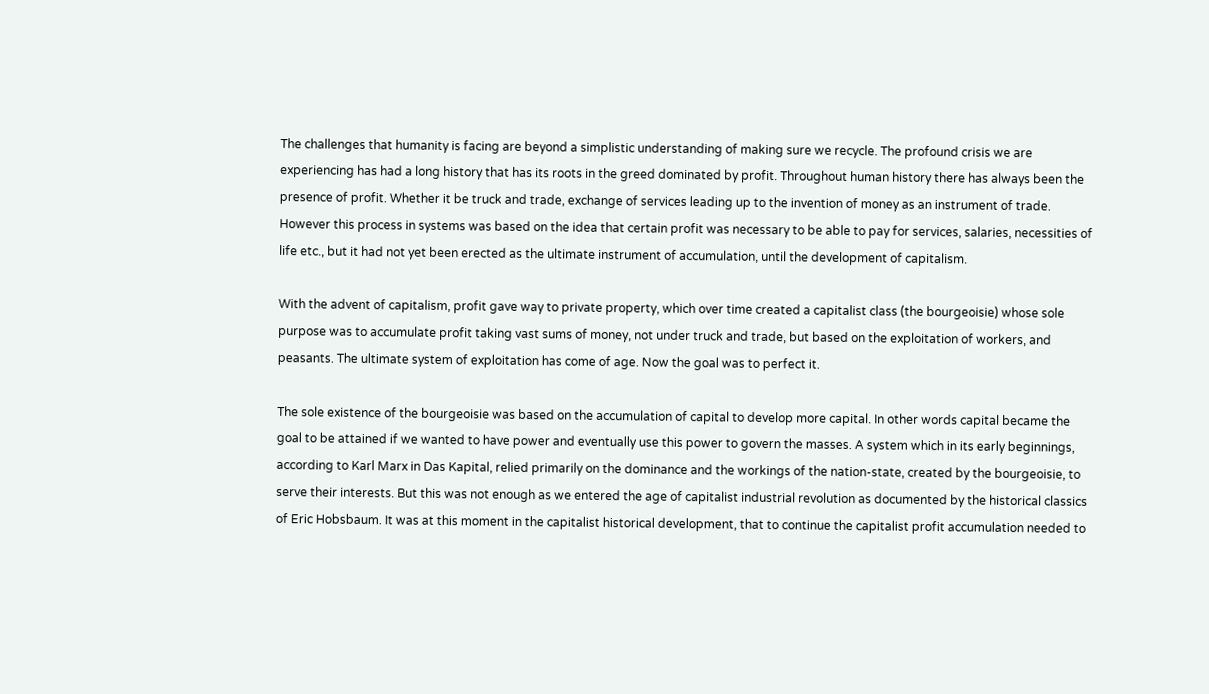The challenges that humanity is facing are beyond a simplistic understanding of making sure we recycle. The profound crisis we are experiencing has had a long history that has its roots in the greed dominated by profit. Throughout human history there has always been the presence of profit. Whether it be truck and trade, exchange of services leading up to the invention of money as an instrument of trade. However this process in systems was based on the idea that certain profit was necessary to be able to pay for services, salaries, necessities of life etc., but it had not yet been erected as the ultimate instrument of accumulation, until the development of capitalism.

With the advent of capitalism, profit gave way to private property, which over time created a capitalist class (the bourgeoisie) whose sole purpose was to accumulate profit taking vast sums of money, not under truck and trade, but based on the exploitation of workers, and peasants. The ultimate system of exploitation has come of age. Now the goal was to perfect it.

The sole existence of the bourgeoisie was based on the accumulation of capital to develop more capital. In other words capital became the goal to be attained if we wanted to have power and eventually use this power to govern the masses. A system which in its early beginnings, according to Karl Marx in Das Kapital, relied primarily on the dominance and the workings of the nation-state, created by the bourgeoisie, to serve their interests. But this was not enough as we entered the age of capitalist industrial revolution as documented by the historical classics of Eric Hobsbaum. It was at this moment in the capitalist historical development, that to continue the capitalist profit accumulation needed to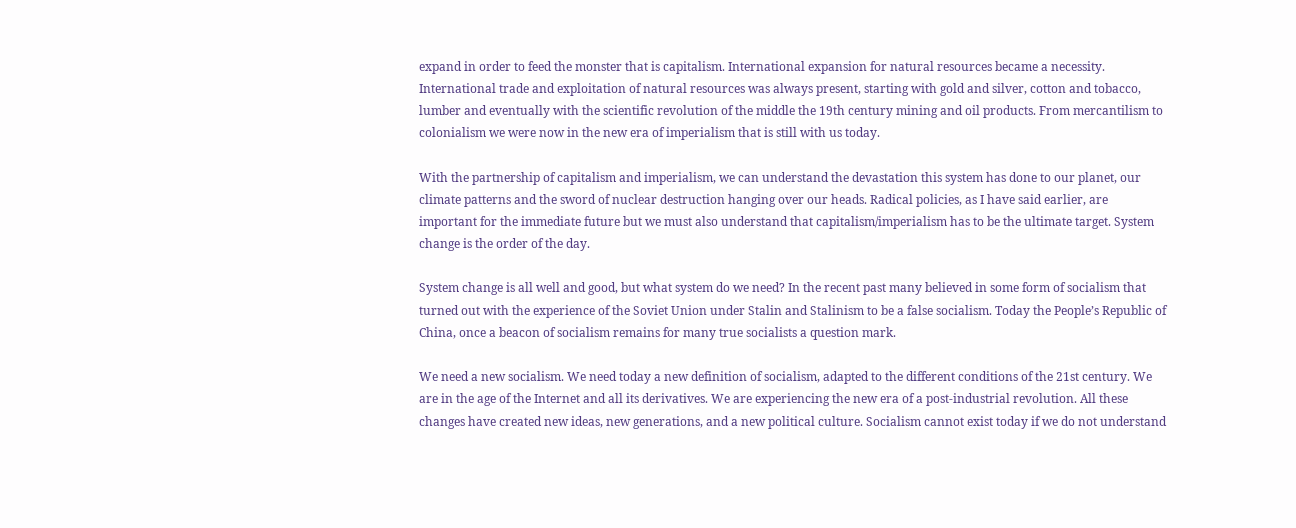expand in order to feed the monster that is capitalism. International expansion for natural resources became a necessity. International trade and exploitation of natural resources was always present, starting with gold and silver, cotton and tobacco, lumber and eventually with the scientific revolution of the middle the 19th century mining and oil products. From mercantilism to colonialism we were now in the new era of imperialism that is still with us today.

With the partnership of capitalism and imperialism, we can understand the devastation this system has done to our planet, our climate patterns and the sword of nuclear destruction hanging over our heads. Radical policies, as I have said earlier, are important for the immediate future but we must also understand that capitalism/imperialism has to be the ultimate target. System change is the order of the day.

System change is all well and good, but what system do we need? In the recent past many believed in some form of socialism that turned out with the experience of the Soviet Union under Stalin and Stalinism to be a false socialism. Today the People’s Republic of China, once a beacon of socialism remains for many true socialists a question mark.

We need a new socialism. We need today a new definition of socialism, adapted to the different conditions of the 21st century. We are in the age of the Internet and all its derivatives. We are experiencing the new era of a post-industrial revolution. All these changes have created new ideas, new generations, and a new political culture. Socialism cannot exist today if we do not understand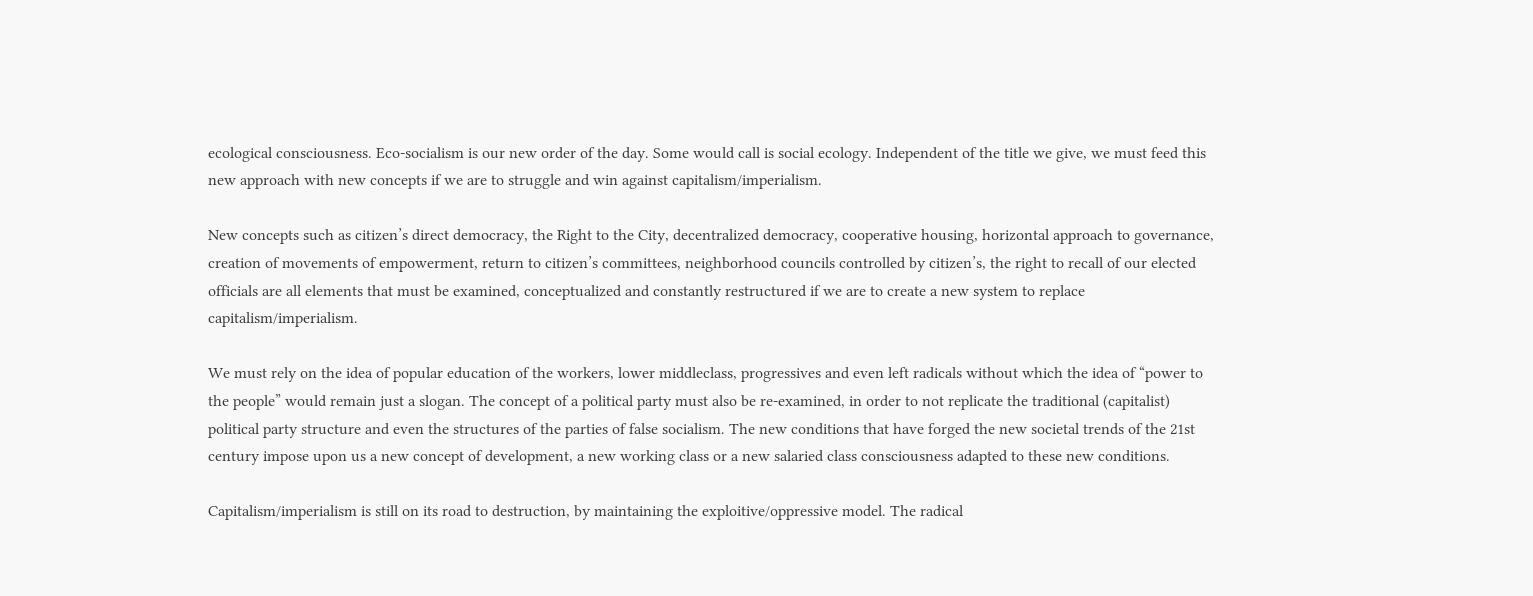ecological consciousness. Eco-socialism is our new order of the day. Some would call is social ecology. Independent of the title we give, we must feed this new approach with new concepts if we are to struggle and win against capitalism/imperialism.

New concepts such as citizen’s direct democracy, the Right to the City, decentralized democracy, cooperative housing, horizontal approach to governance, creation of movements of empowerment, return to citizen’s committees, neighborhood councils controlled by citizen’s, the right to recall of our elected officials are all elements that must be examined, conceptualized and constantly restructured if we are to create a new system to replace capitalism/imperialism.

We must rely on the idea of popular education of the workers, lower middleclass, progressives and even left radicals without which the idea of “power to the people” would remain just a slogan. The concept of a political party must also be re-examined, in order to not replicate the traditional (capitalist) political party structure and even the structures of the parties of false socialism. The new conditions that have forged the new societal trends of the 21st century impose upon us a new concept of development, a new working class or a new salaried class consciousness adapted to these new conditions.

Capitalism/imperialism is still on its road to destruction, by maintaining the exploitive/oppressive model. The radical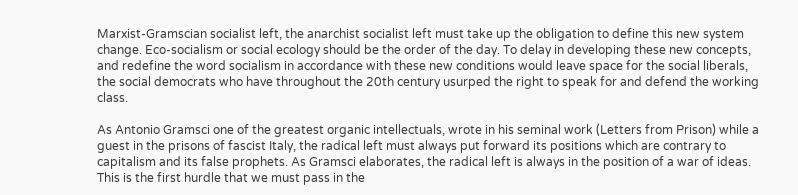Marxist-Gramscian socialist left, the anarchist socialist left must take up the obligation to define this new system change. Eco-socialism or social ecology should be the order of the day. To delay in developing these new concepts, and redefine the word socialism in accordance with these new conditions would leave space for the social liberals, the social democrats who have throughout the 20th century usurped the right to speak for and defend the working class.

As Antonio Gramsci one of the greatest organic intellectuals, wrote in his seminal work (Letters from Prison) while a guest in the prisons of fascist Italy, the radical left must always put forward its positions which are contrary to capitalism and its false prophets. As Gramsci elaborates, the radical left is always in the position of a war of ideas. This is the first hurdle that we must pass in the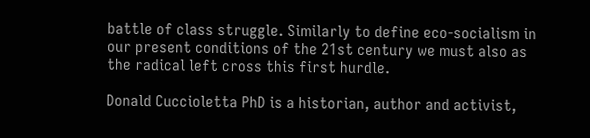battle of class struggle. Similarly to define eco-socialism in our present conditions of the 21st century we must also as the radical left cross this first hurdle.

Donald Cuccioletta PhD is a historian, author and activist,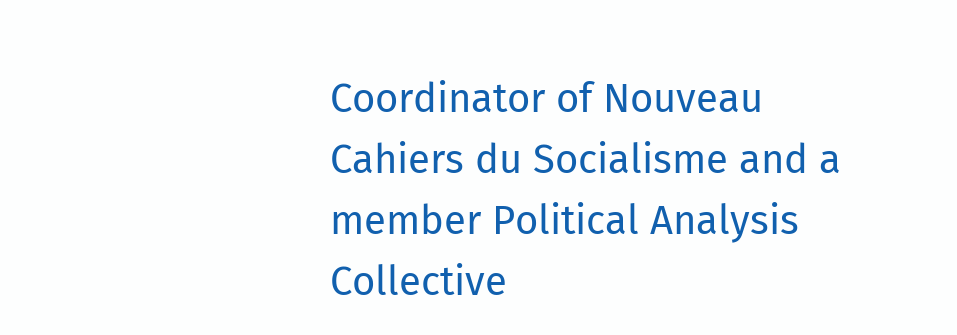Coordinator of Nouveau Cahiers du Socialisme and a member Political Analysis Collective